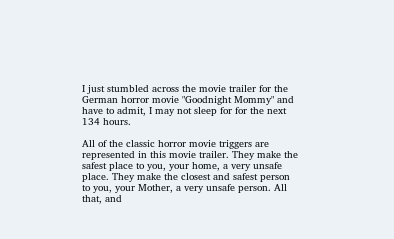I just stumbled across the movie trailer for the German horror movie "Goodnight Mommy" and have to admit, I may not sleep for for the next 134 hours.

All of the classic horror movie triggers are represented in this movie trailer. They make the safest place to you, your home, a very unsafe place. They make the closest and safest person to you, your Mother, a very unsafe person. All that, and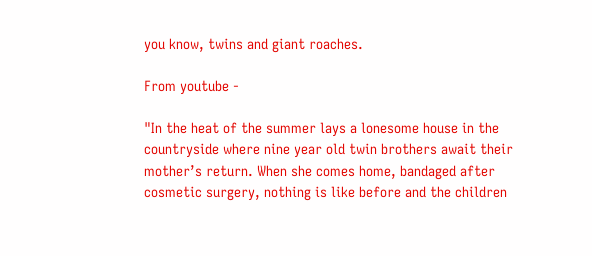you know, twins and giant roaches.

From youtube -

"In the heat of the summer lays a lonesome house in the countryside where nine year old twin brothers await their mother’s return. When she comes home, bandaged after cosmetic surgery, nothing is like before and the children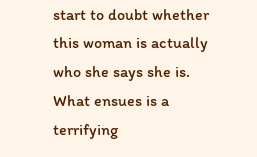start to doubt whether this woman is actually who she says she is. What ensues is a terrifying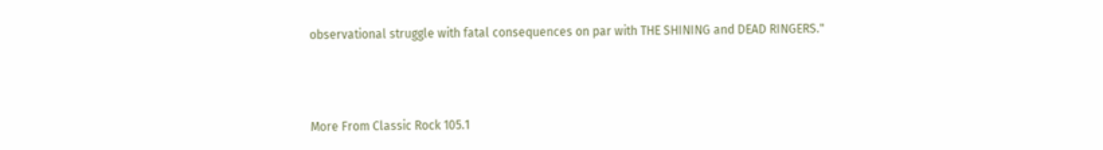observational struggle with fatal consequences on par with THE SHINING and DEAD RINGERS."



More From Classic Rock 105.1